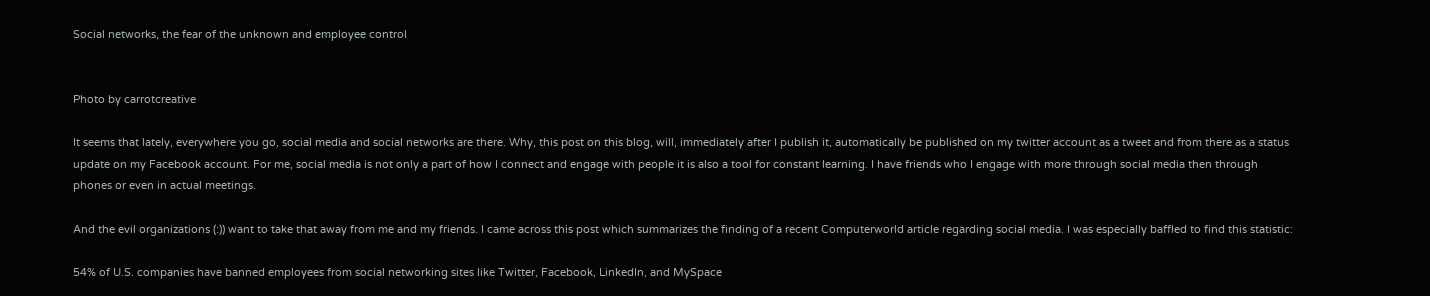Social networks, the fear of the unknown and employee control


Photo by carrotcreative

It seems that lately, everywhere you go, social media and social networks are there. Why, this post on this blog, will, immediately after I publish it, automatically be published on my twitter account as a tweet and from there as a status update on my Facebook account. For me, social media is not only a part of how I connect and engage with people it is also a tool for constant learning. I have friends who I engage with more through social media then through phones or even in actual meetings.

And the evil organizations (:)) want to take that away from me and my friends. I came across this post which summarizes the finding of a recent Computerworld article regarding social media. I was especially baffled to find this statistic:

54% of U.S. companies have banned employees from social networking sites like Twitter, Facebook, LinkedIn, and MySpace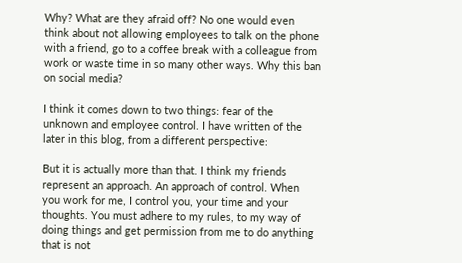Why? What are they afraid off? No one would even think about not allowing employees to talk on the phone with a friend, go to a coffee break with a colleague from work or waste time in so many other ways. Why this ban on social media?

I think it comes down to two things: fear of the unknown and employee control. I have written of the later in this blog, from a different perspective:

But it is actually more than that. I think my friends represent an approach. An approach of control. When you work for me, I control you, your time and your thoughts. You must adhere to my rules, to my way of doing things and get permission from me to do anything that is not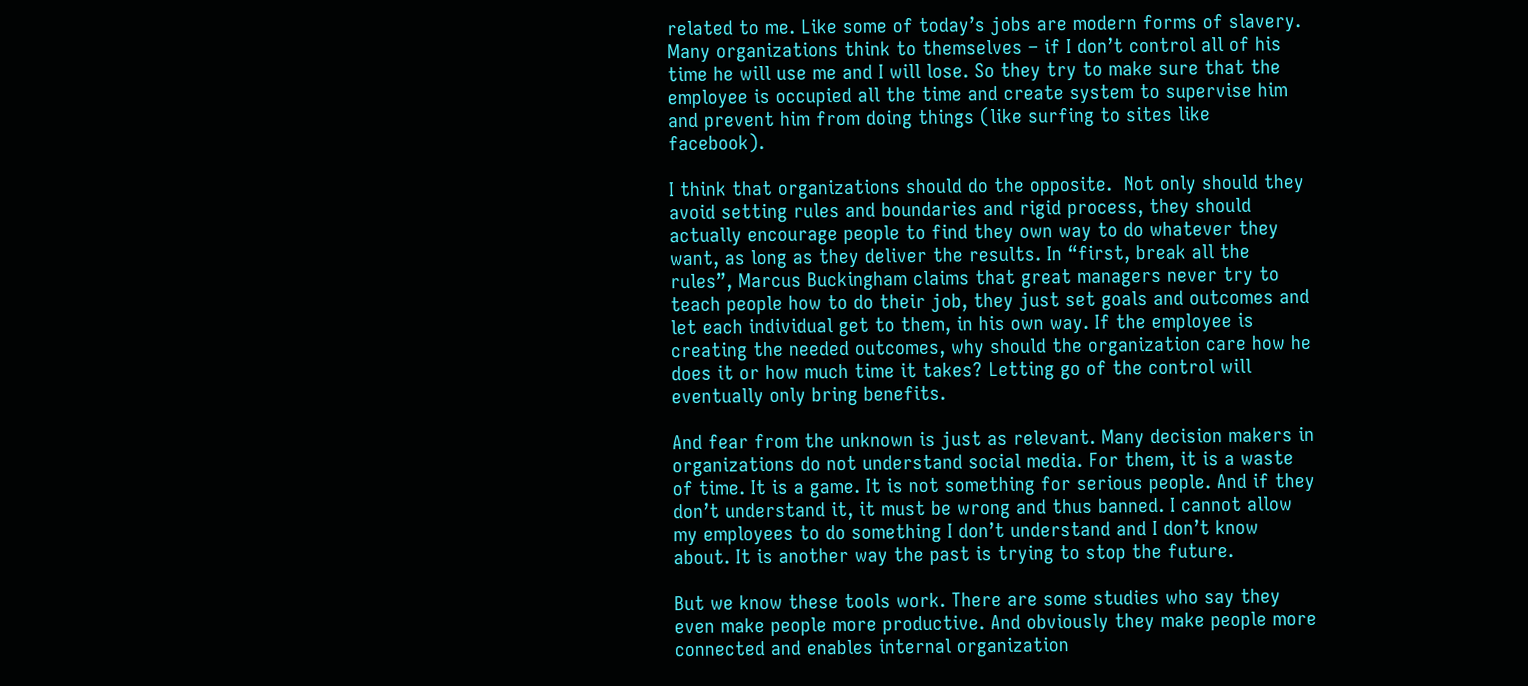related to me. Like some of today’s jobs are modern forms of slavery. Many organizations think to themselves – if I don’t control all of his time he will use me and I will lose. So they try to make sure that the employee is occupied all the time and create system to supervise him and prevent him from doing things (like surfing to sites like facebook).

I think that organizations should do the opposite.  Not only should they avoid setting rules and boundaries and rigid process, they should actually encourage people to find they own way to do whatever they want, as long as they deliver the results. In “first, break all the rules”, Marcus Buckingham claims that great managers never try to teach people how to do their job, they just set goals and outcomes and let each individual get to them, in his own way. If the employee is creating the needed outcomes, why should the organization care how he does it or how much time it takes? Letting go of the control will eventually only bring benefits.

And fear from the unknown is just as relevant. Many decision makers in organizations do not understand social media. For them, it is a waste of time. It is a game. It is not something for serious people. And if they don’t understand it, it must be wrong and thus banned. I cannot allow my employees to do something I don’t understand and I don’t know about. It is another way the past is trying to stop the future.

But we know these tools work. There are some studies who say they even make people more productive. And obviously they make people more connected and enables internal organization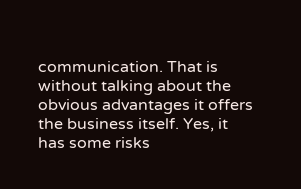communication. That is without talking about the obvious advantages it offers the business itself. Yes, it has some risks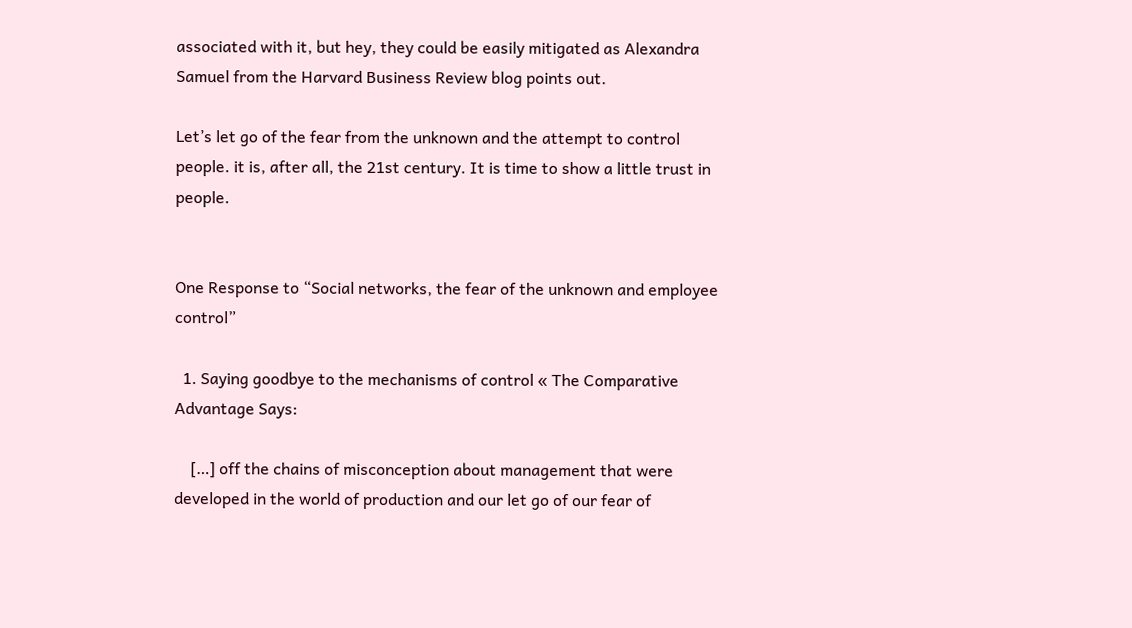associated with it, but hey, they could be easily mitigated as Alexandra Samuel from the Harvard Business Review blog points out.

Let’s let go of the fear from the unknown and the attempt to control people. it is, after all, the 21st century. It is time to show a little trust in people.


One Response to “Social networks, the fear of the unknown and employee control”

  1. Saying goodbye to the mechanisms of control « The Comparative Advantage Says:

    […] off the chains of misconception about management that were developed in the world of production and our let go of our fear of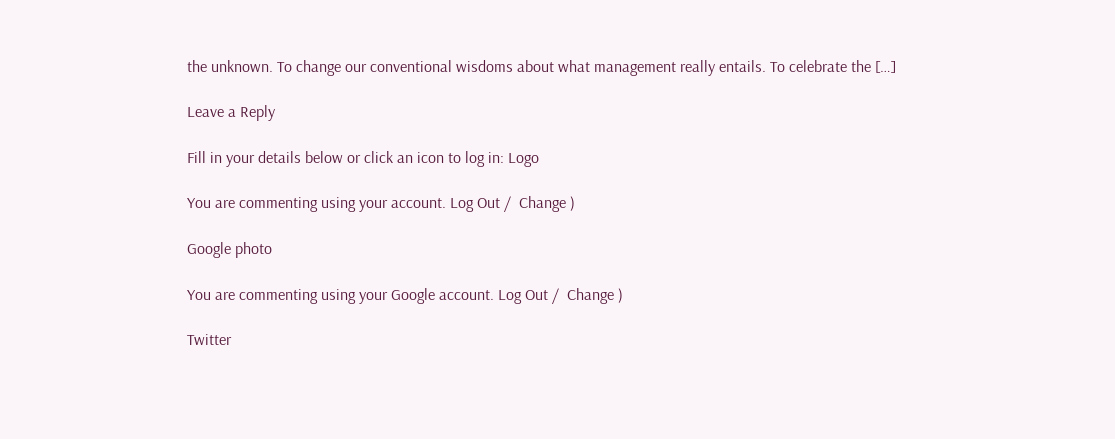the unknown. To change our conventional wisdoms about what management really entails. To celebrate the […]

Leave a Reply

Fill in your details below or click an icon to log in: Logo

You are commenting using your account. Log Out /  Change )

Google photo

You are commenting using your Google account. Log Out /  Change )

Twitter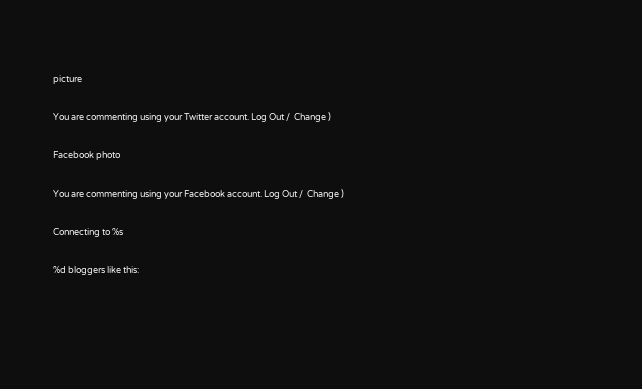picture

You are commenting using your Twitter account. Log Out /  Change )

Facebook photo

You are commenting using your Facebook account. Log Out /  Change )

Connecting to %s

%d bloggers like this: